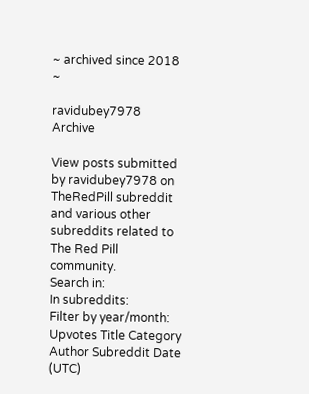~ archived since 2018 ~

ravidubey7978 Archive

View posts submitted by ravidubey7978 on TheRedPill subreddit and various other subreddits related to The Red Pill community.
Search in:
In subreddits:
Filter by year/month:
Upvotes Title Category Author Subreddit Date (UTC)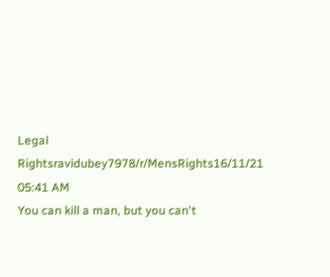Legal Rightsravidubey7978/r/MensRights16/11/21 05:41 AM
You can kill a man, but you can't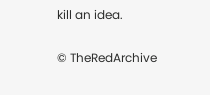kill an idea.

© TheRedArchive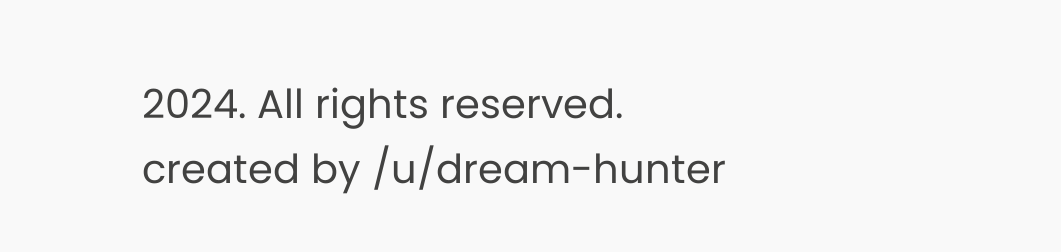2024. All rights reserved.
created by /u/dream-hunter